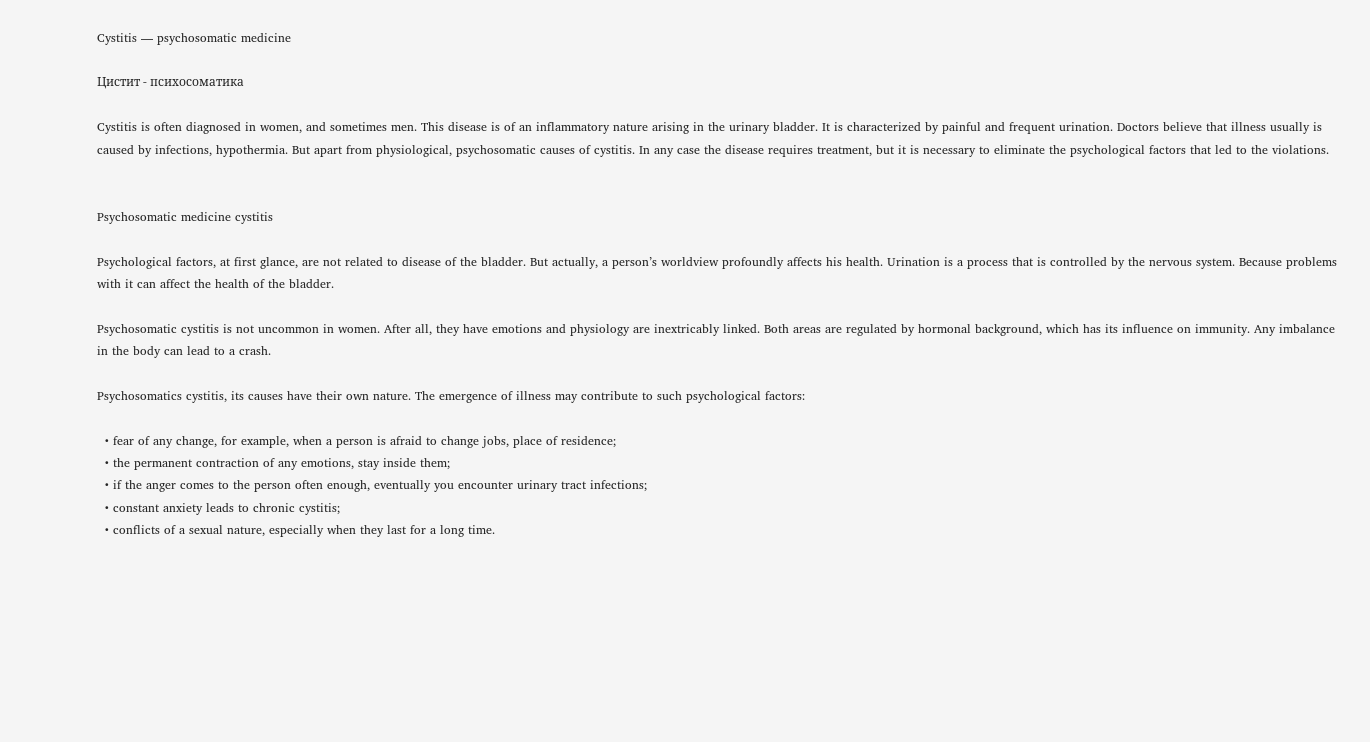Cystitis — psychosomatic medicine

Цистит - психосоматика

Cystitis is often diagnosed in women, and sometimes men. This disease is of an inflammatory nature arising in the urinary bladder. It is characterized by painful and frequent urination. Doctors believe that illness usually is caused by infections, hypothermia. But apart from physiological, psychosomatic causes of cystitis. In any case the disease requires treatment, but it is necessary to eliminate the psychological factors that led to the violations.


Psychosomatic medicine cystitis

Psychological factors, at first glance, are not related to disease of the bladder. But actually, a person’s worldview profoundly affects his health. Urination is a process that is controlled by the nervous system. Because problems with it can affect the health of the bladder.

Psychosomatic cystitis is not uncommon in women. After all, they have emotions and physiology are inextricably linked. Both areas are regulated by hormonal background, which has its influence on immunity. Any imbalance in the body can lead to a crash.

Psychosomatics cystitis, its causes have their own nature. The emergence of illness may contribute to such psychological factors:

  • fear of any change, for example, when a person is afraid to change jobs, place of residence;
  • the permanent contraction of any emotions, stay inside them;
  • if the anger comes to the person often enough, eventually you encounter urinary tract infections;
  • constant anxiety leads to chronic cystitis;
  • conflicts of a sexual nature, especially when they last for a long time.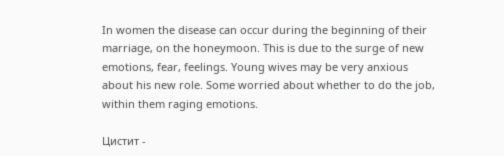In women the disease can occur during the beginning of their marriage, on the honeymoon. This is due to the surge of new emotions, fear, feelings. Young wives may be very anxious about his new role. Some worried about whether to do the job, within them raging emotions.

Цистит -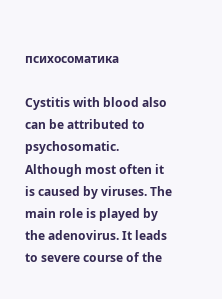психосоматика

Cystitis with blood also can be attributed to psychosomatic. Although most often it is caused by viruses. The main role is played by the adenovirus. It leads to severe course of the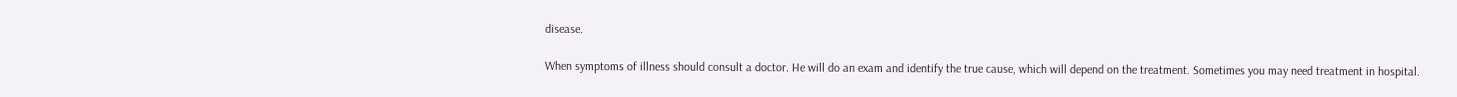disease.

When symptoms of illness should consult a doctor. He will do an exam and identify the true cause, which will depend on the treatment. Sometimes you may need treatment in hospital.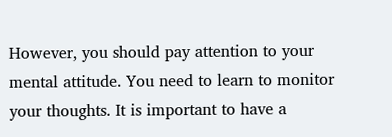However, you should pay attention to your mental attitude. You need to learn to monitor your thoughts. It is important to have a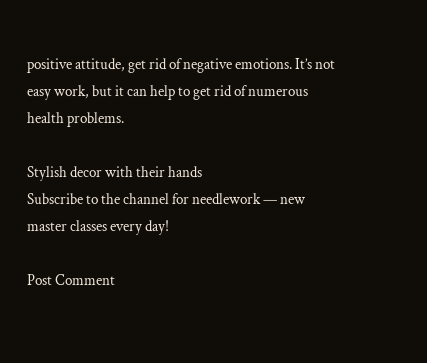positive attitude, get rid of negative emotions. It’s not easy work, but it can help to get rid of numerous health problems.

Stylish decor with their hands
Subscribe to the channel for needlework — new master classes every day!

Post Comment